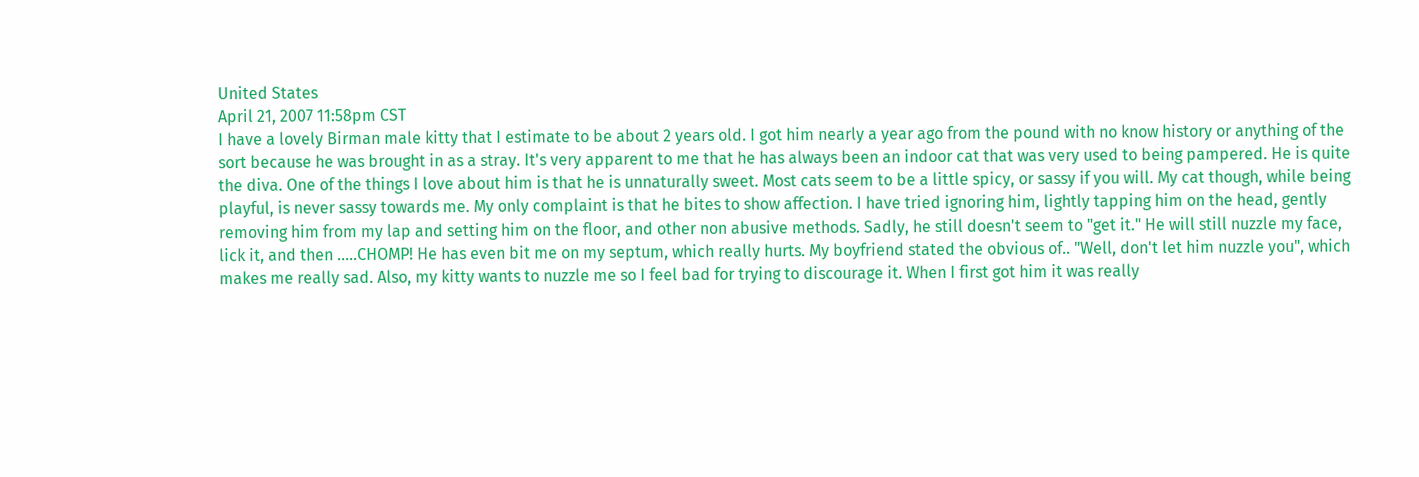United States
April 21, 2007 11:58pm CST
I have a lovely Birman male kitty that I estimate to be about 2 years old. I got him nearly a year ago from the pound with no know history or anything of the sort because he was brought in as a stray. It's very apparent to me that he has always been an indoor cat that was very used to being pampered. He is quite the diva. One of the things I love about him is that he is unnaturally sweet. Most cats seem to be a little spicy, or sassy if you will. My cat though, while being playful, is never sassy towards me. My only complaint is that he bites to show affection. I have tried ignoring him, lightly tapping him on the head, gently removing him from my lap and setting him on the floor, and other non abusive methods. Sadly, he still doesn't seem to "get it." He will still nuzzle my face, lick it, and then .....CHOMP! He has even bit me on my septum, which really hurts. My boyfriend stated the obvious of.. "Well, don't let him nuzzle you", which makes me really sad. Also, my kitty wants to nuzzle me so I feel bad for trying to discourage it. When I first got him it was really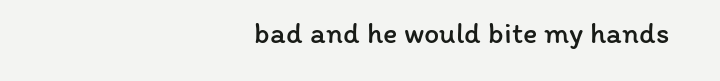bad and he would bite my hands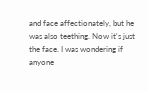and face affectionately, but he was also teething. Now it's just the face. I was wondering if anyone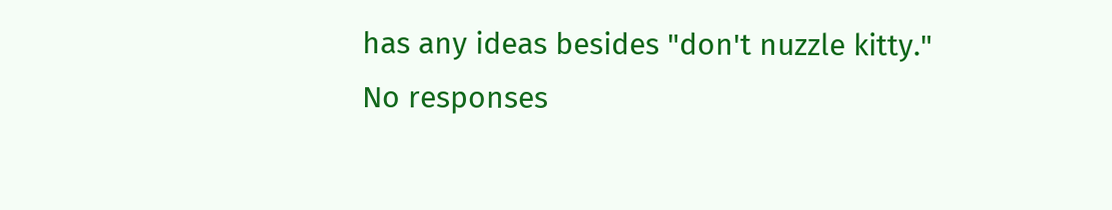has any ideas besides "don't nuzzle kitty."
No responses